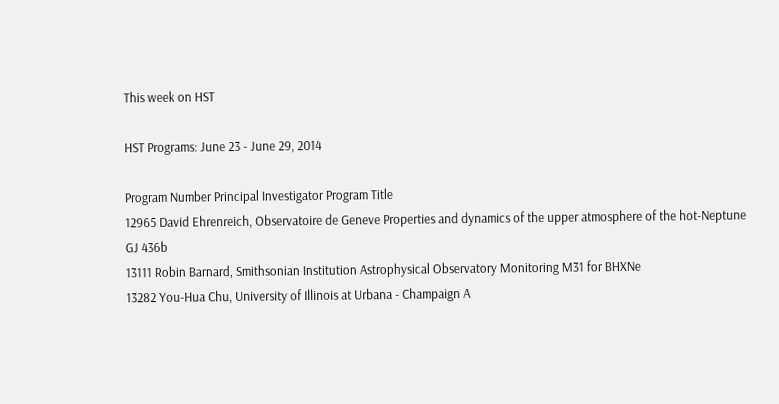This week on HST

HST Programs: June 23 - June 29, 2014

Program Number Principal Investigator Program Title
12965 David Ehrenreich, Observatoire de Geneve Properties and dynamics of the upper atmosphere of the hot-Neptune GJ 436b
13111 Robin Barnard, Smithsonian Institution Astrophysical Observatory Monitoring M31 for BHXNe
13282 You-Hua Chu, University of Illinois at Urbana - Champaign A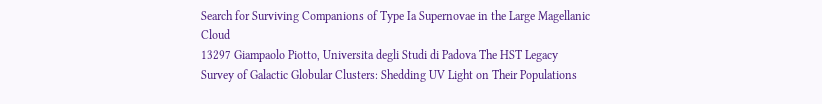Search for Surviving Companions of Type Ia Supernovae in the Large Magellanic Cloud
13297 Giampaolo Piotto, Universita degli Studi di Padova The HST Legacy Survey of Galactic Globular Clusters: Shedding UV Light on Their Populations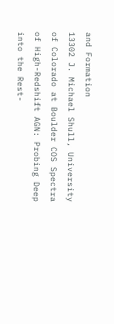and Formation
13302 J. Michael Shull, University of Colorado at Boulder COS Spectra of High-Redshift AGN: Probing Deep into the Rest-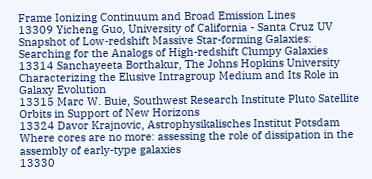Frame Ionizing Continuum and Broad Emission Lines
13309 Yicheng Guo, University of California - Santa Cruz UV Snapshot of Low-redshift Massive Star-forming Galaxies: Searching for the Analogs of High-redshift Clumpy Galaxies
13314 Sanchayeeta Borthakur, The Johns Hopkins University Characterizing the Elusive Intragroup Medium and Its Role in Galaxy Evolution
13315 Marc W. Buie, Southwest Research Institute Pluto Satellite Orbits in Support of New Horizons
13324 Davor Krajnovic, Astrophysikalisches Institut Potsdam Where cores are no more: assessing the role of dissipation in the assembly of early-type galaxies
13330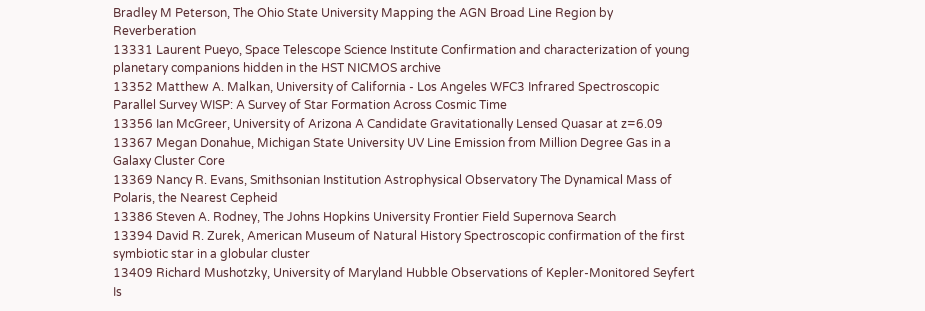Bradley M Peterson, The Ohio State University Mapping the AGN Broad Line Region by Reverberation
13331 Laurent Pueyo, Space Telescope Science Institute Confirmation and characterization of young planetary companions hidden in the HST NICMOS archive
13352 Matthew A. Malkan, University of California - Los Angeles WFC3 Infrared Spectroscopic Parallel Survey WISP: A Survey of Star Formation Across Cosmic Time
13356 Ian McGreer, University of Arizona A Candidate Gravitationally Lensed Quasar at z=6.09
13367 Megan Donahue, Michigan State University UV Line Emission from Million Degree Gas in a Galaxy Cluster Core
13369 Nancy R. Evans, Smithsonian Institution Astrophysical Observatory The Dynamical Mass of Polaris, the Nearest Cepheid
13386 Steven A. Rodney, The Johns Hopkins University Frontier Field Supernova Search
13394 David R. Zurek, American Museum of Natural History Spectroscopic confirmation of the first symbiotic star in a globular cluster
13409 Richard Mushotzky, University of Maryland Hubble Observations of Kepler-Monitored Seyfert Is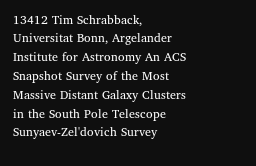13412 Tim Schrabback, Universitat Bonn, Argelander Institute for Astronomy An ACS Snapshot Survey of the Most Massive Distant Galaxy Clusters in the South Pole Telescope Sunyaev-Zel'dovich Survey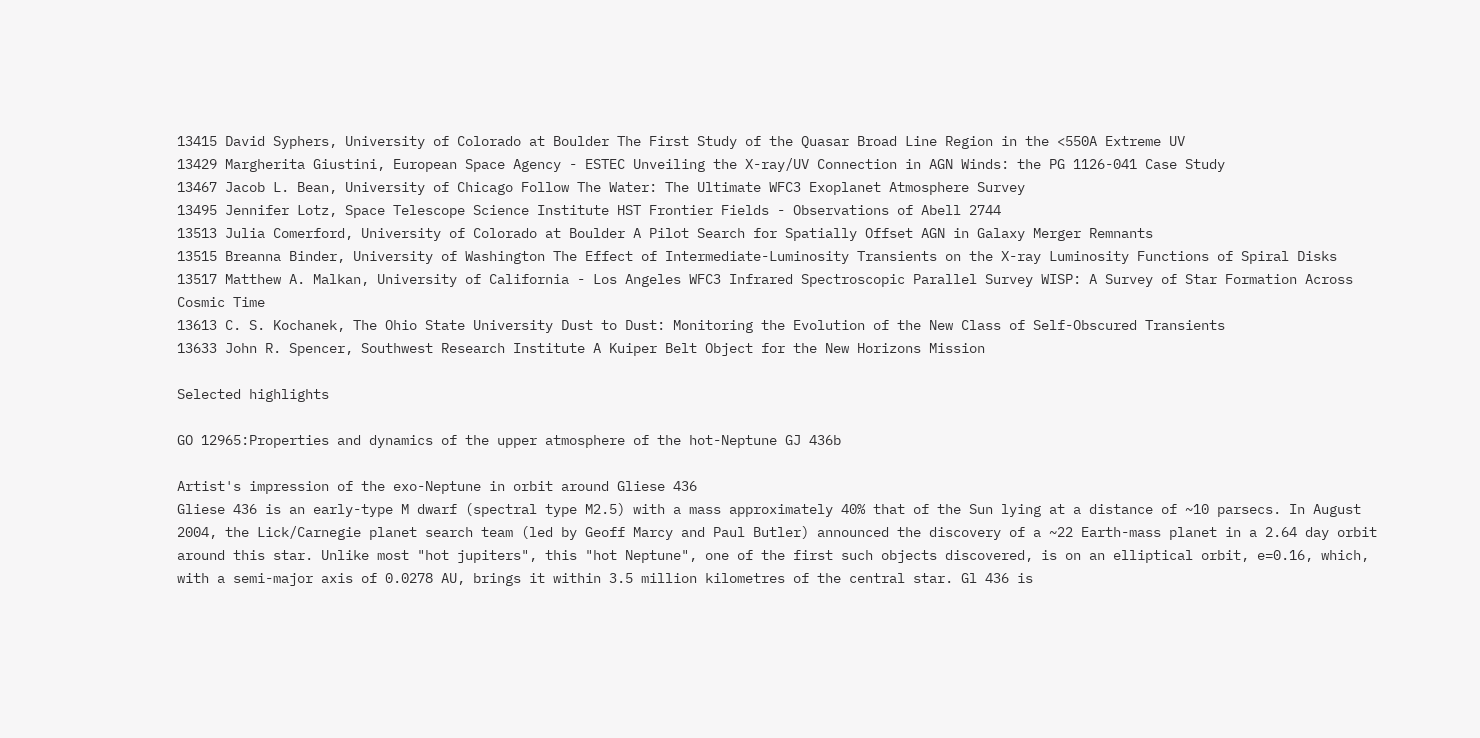13415 David Syphers, University of Colorado at Boulder The First Study of the Quasar Broad Line Region in the <550A Extreme UV
13429 Margherita Giustini, European Space Agency - ESTEC Unveiling the X-ray/UV Connection in AGN Winds: the PG 1126-041 Case Study
13467 Jacob L. Bean, University of Chicago Follow The Water: The Ultimate WFC3 Exoplanet Atmosphere Survey
13495 Jennifer Lotz, Space Telescope Science Institute HST Frontier Fields - Observations of Abell 2744
13513 Julia Comerford, University of Colorado at Boulder A Pilot Search for Spatially Offset AGN in Galaxy Merger Remnants
13515 Breanna Binder, University of Washington The Effect of Intermediate-Luminosity Transients on the X-ray Luminosity Functions of Spiral Disks
13517 Matthew A. Malkan, University of California - Los Angeles WFC3 Infrared Spectroscopic Parallel Survey WISP: A Survey of Star Formation Across Cosmic Time
13613 C. S. Kochanek, The Ohio State University Dust to Dust: Monitoring the Evolution of the New Class of Self-Obscured Transients
13633 John R. Spencer, Southwest Research Institute A Kuiper Belt Object for the New Horizons Mission

Selected highlights

GO 12965:Properties and dynamics of the upper atmosphere of the hot-Neptune GJ 436b

Artist's impression of the exo-Neptune in orbit around Gliese 436
Gliese 436 is an early-type M dwarf (spectral type M2.5) with a mass approximately 40% that of the Sun lying at a distance of ~10 parsecs. In August 2004, the Lick/Carnegie planet search team (led by Geoff Marcy and Paul Butler) announced the discovery of a ~22 Earth-mass planet in a 2.64 day orbit around this star. Unlike most "hot jupiters", this "hot Neptune", one of the first such objects discovered, is on an elliptical orbit, e=0.16, which, with a semi-major axis of 0.0278 AU, brings it within 3.5 million kilometres of the central star. Gl 436 is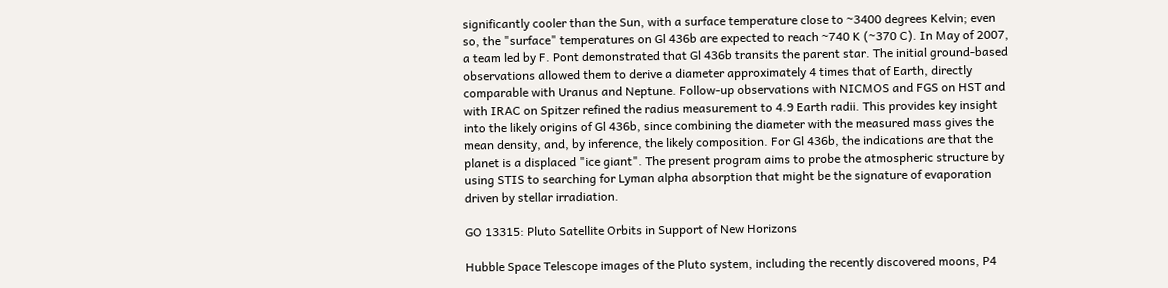significantly cooler than the Sun, with a surface temperature close to ~3400 degrees Kelvin; even so, the "surface" temperatures on Gl 436b are expected to reach ~740 K (~370 C). In May of 2007, a team led by F. Pont demonstrated that Gl 436b transits the parent star. The initial ground-based observations allowed them to derive a diameter approximately 4 times that of Earth, directly comparable with Uranus and Neptune. Follow-up observations with NICMOS and FGS on HST and with IRAC on Spitzer refined the radius measurement to 4.9 Earth radii. This provides key insight into the likely origins of Gl 436b, since combining the diameter with the measured mass gives the mean density, and, by inference, the likely composition. For Gl 436b, the indications are that the planet is a displaced "ice giant". The present program aims to probe the atmospheric structure by using STIS to searching for Lyman alpha absorption that might be the signature of evaporation driven by stellar irradiation.

GO 13315: Pluto Satellite Orbits in Support of New Horizons

Hubble Space Telescope images of the Pluto system, including the recently discovered moons, P4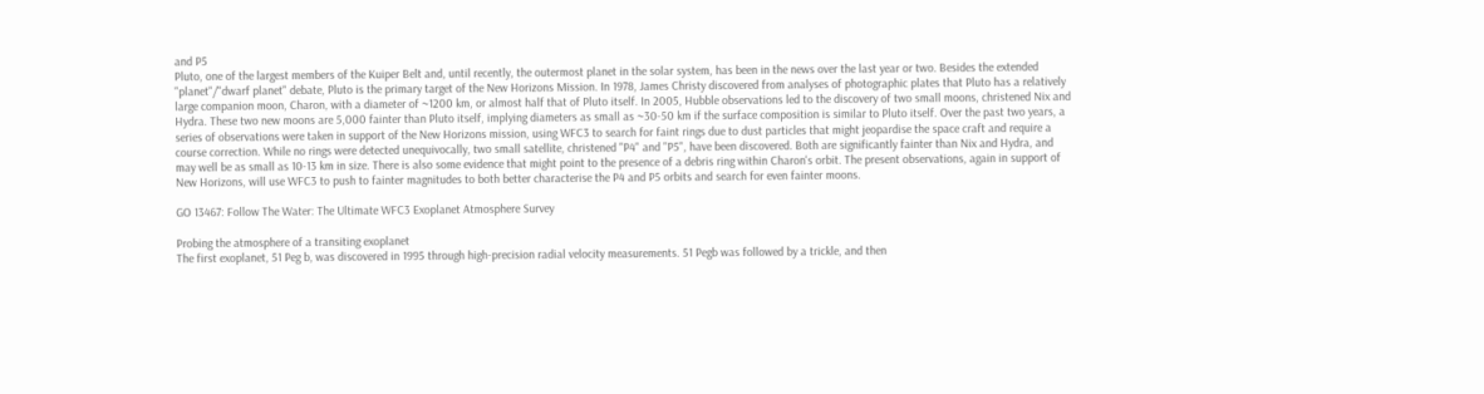and P5
Pluto, one of the largest members of the Kuiper Belt and, until recently, the outermost planet in the solar system, has been in the news over the last year or two. Besides the extended "planet"/"dwarf planet" debate, Pluto is the primary target of the New Horizons Mission. In 1978, James Christy discovered from analyses of photographic plates that Pluto has a relatively large companion moon, Charon, with a diameter of ~1200 km, or almost half that of Pluto itself. In 2005, Hubble observations led to the discovery of two small moons, christened Nix and Hydra. These two new moons are 5,000 fainter than Pluto itself, implying diameters as small as ~30-50 km if the surface composition is similar to Pluto itself. Over the past two years, a series of observations were taken in support of the New Horizons mission, using WFC3 to search for faint rings due to dust particles that might jeopardise the space craft and require a course correction. While no rings were detected unequivocally, two small satellite, christened "P4" and "P5", have been discovered. Both are significantly fainter than Nix and Hydra, and may well be as small as 10-13 km in size. There is also some evidence that might point to the presence of a debris ring within Charon's orbit. The present observations, again in support of New Horizons, will use WFC3 to push to fainter magnitudes to both better characterise the P4 and P5 orbits and search for even fainter moons.

GO 13467: Follow The Water: The Ultimate WFC3 Exoplanet Atmosphere Survey

Probing the atmosphere of a transiting exoplanet
The first exoplanet, 51 Peg b, was discovered in 1995 through high-precision radial velocity measurements. 51 Pegb was followed by a trickle, and then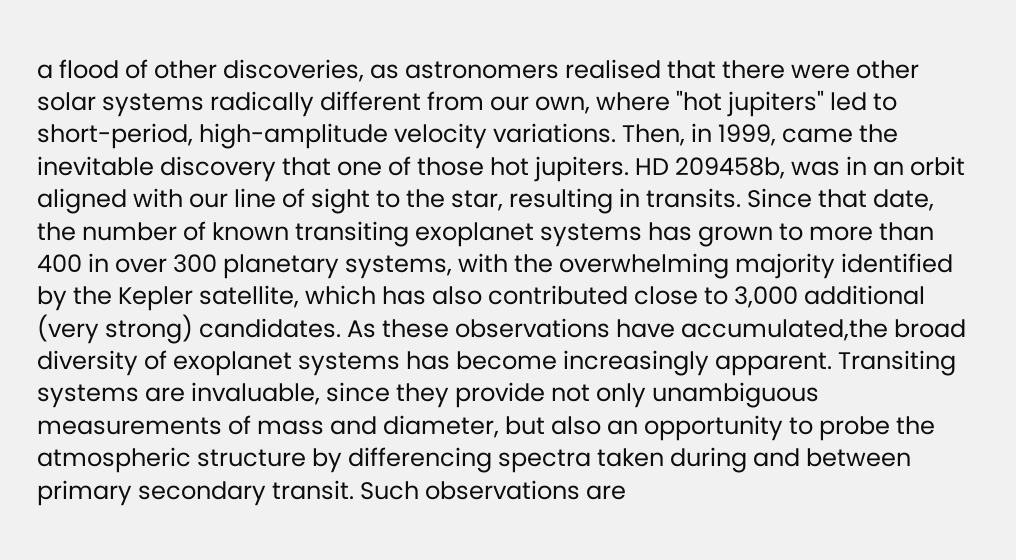a flood of other discoveries, as astronomers realised that there were other solar systems radically different from our own, where "hot jupiters" led to short-period, high-amplitude velocity variations. Then, in 1999, came the inevitable discovery that one of those hot jupiters. HD 209458b, was in an orbit aligned with our line of sight to the star, resulting in transits. Since that date, the number of known transiting exoplanet systems has grown to more than 400 in over 300 planetary systems, with the overwhelming majority identified by the Kepler satellite, which has also contributed close to 3,000 additional (very strong) candidates. As these observations have accumulated,the broad diversity of exoplanet systems has become increasingly apparent. Transiting systems are invaluable, since they provide not only unambiguous measurements of mass and diameter, but also an opportunity to probe the atmospheric structure by differencing spectra taken during and between primary secondary transit. Such observations are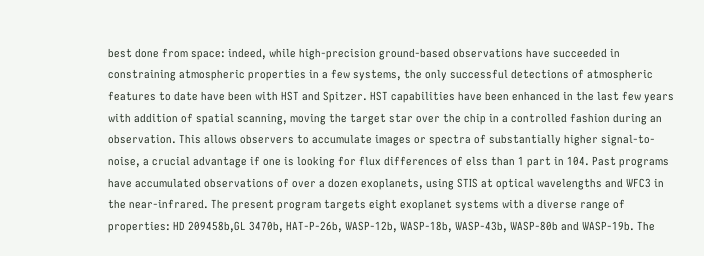best done from space: indeed, while high-precision ground-based observations have succeeded in constraining atmospheric properties in a few systems, the only successful detections of atmospheric features to date have been with HST and Spitzer. HST capabilities have been enhanced in the last few years with addition of spatial scanning, moving the target star over the chip in a controlled fashion during an observation. This allows observers to accumulate images or spectra of substantially higher signal-to-noise, a crucial advantage if one is looking for flux differences of elss than 1 part in 104. Past programs have accumulated observations of over a dozen exoplanets, using STIS at optical wavelengths and WFC3 in the near-infrared. The present program targets eight exoplanet systems with a diverse range of properties: HD 209458b,GL 3470b, HAT-P-26b, WASP-12b, WASP-18b, WASP-43b, WASP-80b and WASP-19b. The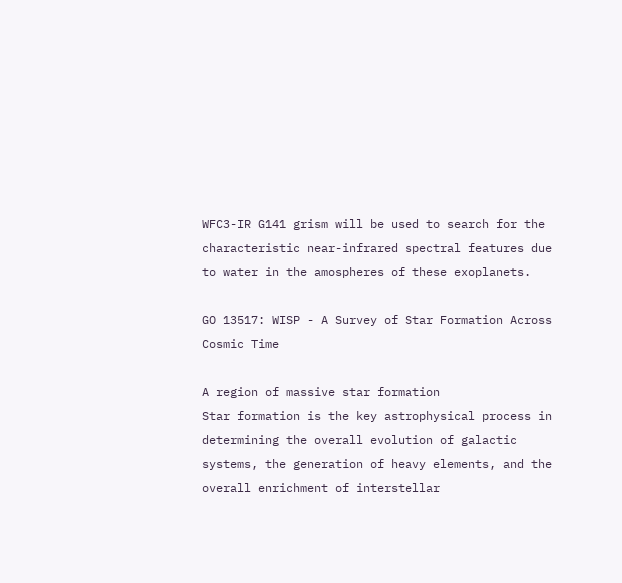WFC3-IR G141 grism will be used to search for the characteristic near-infrared spectral features due to water in the amospheres of these exoplanets.

GO 13517: WISP - A Survey of Star Formation Across Cosmic Time

A region of massive star formation
Star formation is the key astrophysical process in determining the overall evolution of galactic systems, the generation of heavy elements, and the overall enrichment of interstellar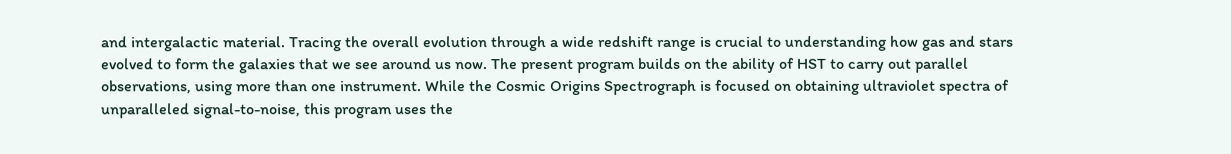and intergalactic material. Tracing the overall evolution through a wide redshift range is crucial to understanding how gas and stars evolved to form the galaxies that we see around us now. The present program builds on the ability of HST to carry out parallel observations, using more than one instrument. While the Cosmic Origins Spectrograph is focused on obtaining ultraviolet spectra of unparalleled signal-to-noise, this program uses the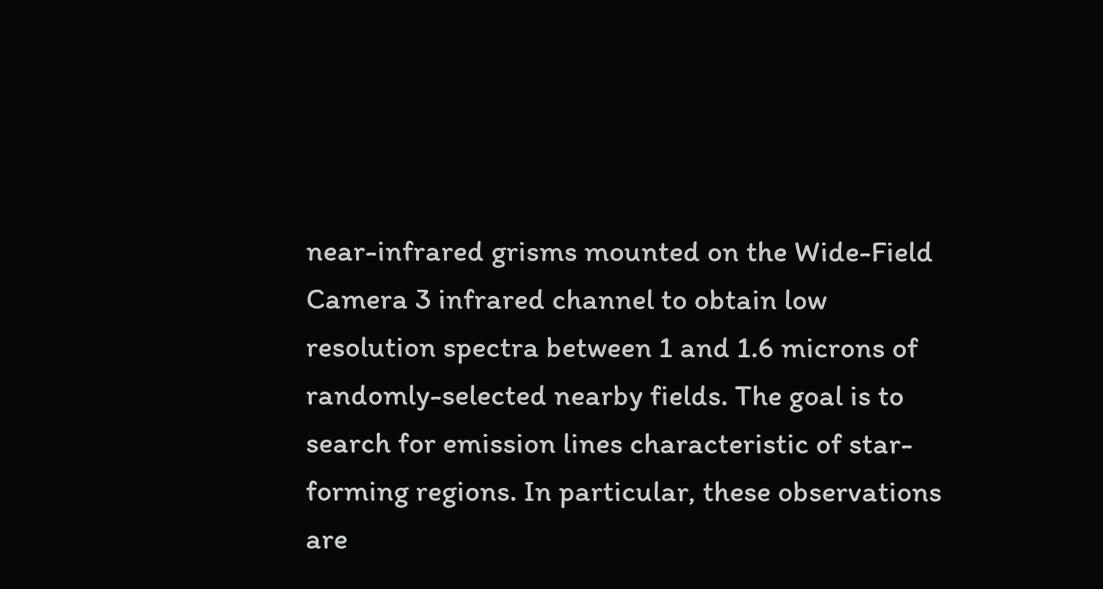near-infrared grisms mounted on the Wide-Field Camera 3 infrared channel to obtain low resolution spectra between 1 and 1.6 microns of randomly-selected nearby fields. The goal is to search for emission lines characteristic of star-forming regions. In particular, these observations are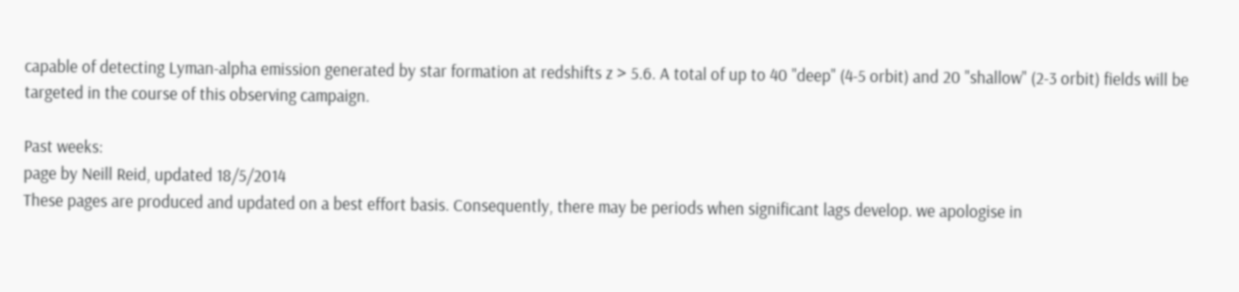capable of detecting Lyman-alpha emission generated by star formation at redshifts z > 5.6. A total of up to 40 "deep" (4-5 orbit) and 20 "shallow" (2-3 orbit) fields will be targeted in the course of this observing campaign.

Past weeks:
page by Neill Reid, updated 18/5/2014
These pages are produced and updated on a best effort basis. Consequently, there may be periods when significant lags develop. we apologise in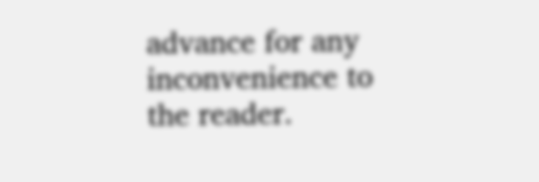advance for any inconvenience to the reader.